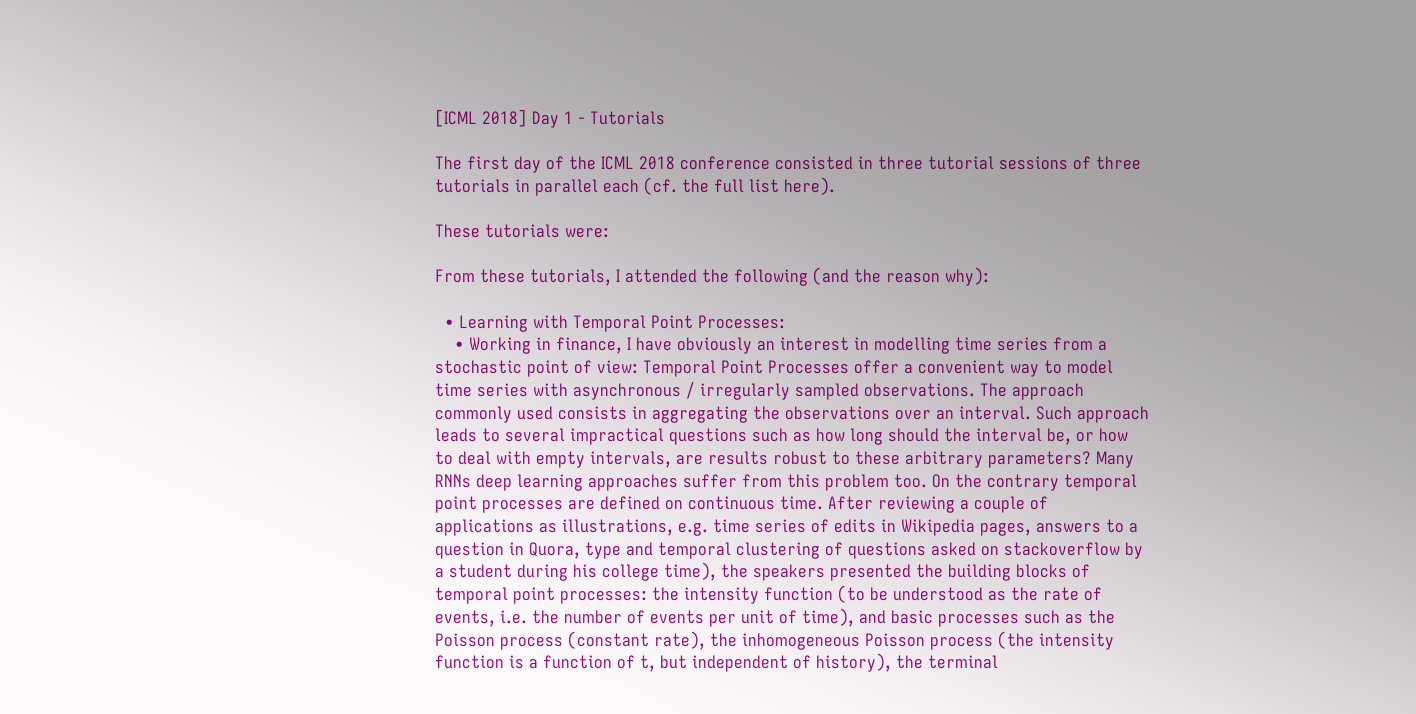[ICML 2018] Day 1 - Tutorials

The first day of the ICML 2018 conference consisted in three tutorial sessions of three tutorials in parallel each (cf. the full list here).

These tutorials were:

From these tutorials, I attended the following (and the reason why):

  • Learning with Temporal Point Processes:
    • Working in finance, I have obviously an interest in modelling time series from a stochastic point of view: Temporal Point Processes offer a convenient way to model time series with asynchronous / irregularly sampled observations. The approach commonly used consists in aggregating the observations over an interval. Such approach leads to several impractical questions such as how long should the interval be, or how to deal with empty intervals, are results robust to these arbitrary parameters? Many RNNs deep learning approaches suffer from this problem too. On the contrary temporal point processes are defined on continuous time. After reviewing a couple of applications as illustrations, e.g. time series of edits in Wikipedia pages, answers to a question in Quora, type and temporal clustering of questions asked on stackoverflow by a student during his college time), the speakers presented the building blocks of temporal point processes: the intensity function (to be understood as the rate of events, i.e. the number of events per unit of time), and basic processes such as the Poisson process (constant rate), the inhomogeneous Poisson process (the intensity function is a function of t, but independent of history), the terminal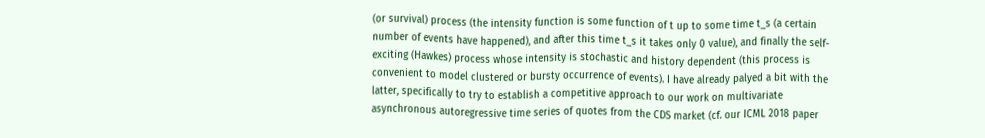(or survival) process (the intensity function is some function of t up to some time t_s (a certain number of events have happened), and after this time t_s it takes only 0 value), and finally the self-exciting (Hawkes) process whose intensity is stochastic and history dependent (this process is convenient to model clustered or bursty occurrence of events). I have already palyed a bit with the latter, specifically to try to establish a competitive approach to our work on multivariate asynchronous autoregressive time series of quotes from the CDS market (cf. our ICML 2018 paper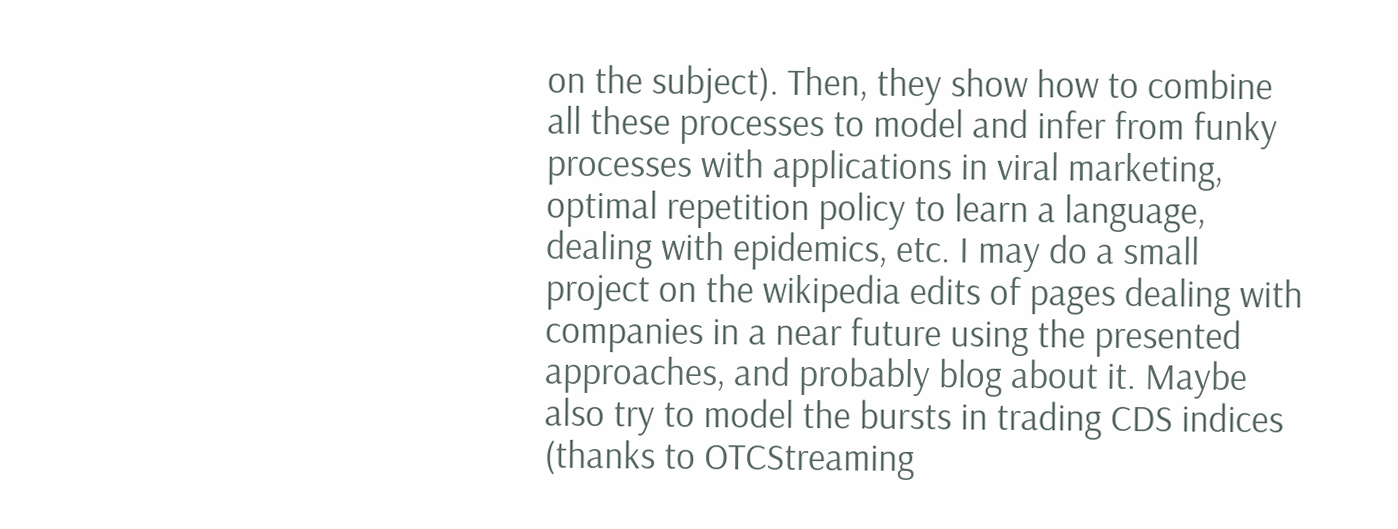on the subject). Then, they show how to combine all these processes to model and infer from funky processes with applications in viral marketing, optimal repetition policy to learn a language, dealing with epidemics, etc. I may do a small project on the wikipedia edits of pages dealing with companies in a near future using the presented approaches, and probably blog about it. Maybe also try to model the bursts in trading CDS indices (thanks to OTCStreaming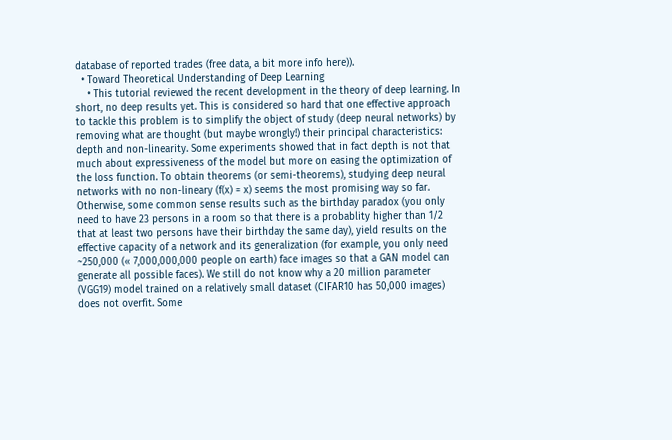database of reported trades (free data, a bit more info here)).
  • Toward Theoretical Understanding of Deep Learning
    • This tutorial reviewed the recent development in the theory of deep learning. In short, no deep results yet. This is considered so hard that one effective approach to tackle this problem is to simplify the object of study (deep neural networks) by removing what are thought (but maybe wrongly!) their principal characteristics: depth and non-linearity. Some experiments showed that in fact depth is not that much about expressiveness of the model but more on easing the optimization of the loss function. To obtain theorems (or semi-theorems), studying deep neural networks with no non-lineary (f(x) = x) seems the most promising way so far. Otherwise, some common sense results such as the birthday paradox (you only need to have 23 persons in a room so that there is a probablity higher than 1/2 that at least two persons have their birthday the same day), yield results on the effective capacity of a network and its generalization (for example, you only need ~250,000 (« 7,000,000,000 people on earth) face images so that a GAN model can generate all possible faces). We still do not know why a 20 million parameter (VGG19) model trained on a relatively small dataset (CIFAR10 has 50,000 images) does not overfit. Some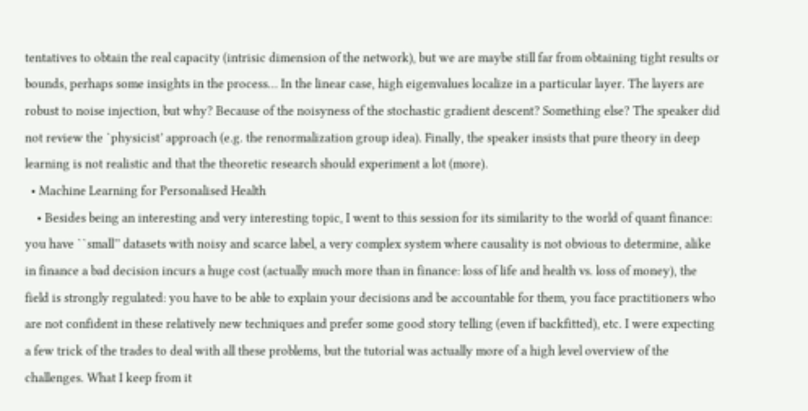tentatives to obtain the real capacity (intrisic dimension of the network), but we are maybe still far from obtaining tight results or bounds, perhaps some insights in the process… In the linear case, high eigenvalues localize in a particular layer. The layers are robust to noise injection, but why? Because of the noisyness of the stochastic gradient descent? Something else? The speaker did not review the `physicist’ approach (e.g. the renormalization group idea). Finally, the speaker insists that pure theory in deep learning is not realistic and that the theoretic research should experiment a lot (more).
  • Machine Learning for Personalised Health
    • Besides being an interesting and very interesting topic, I went to this session for its similarity to the world of quant finance: you have ``small’’ datasets with noisy and scarce label, a very complex system where causality is not obvious to determine, alike in finance a bad decision incurs a huge cost (actually much more than in finance: loss of life and health vs. loss of money), the field is strongly regulated: you have to be able to explain your decisions and be accountable for them, you face practitioners who are not confident in these relatively new techniques and prefer some good story telling (even if backfitted), etc. I were expecting a few trick of the trades to deal with all these problems, but the tutorial was actually more of a high level overview of the challenges. What I keep from it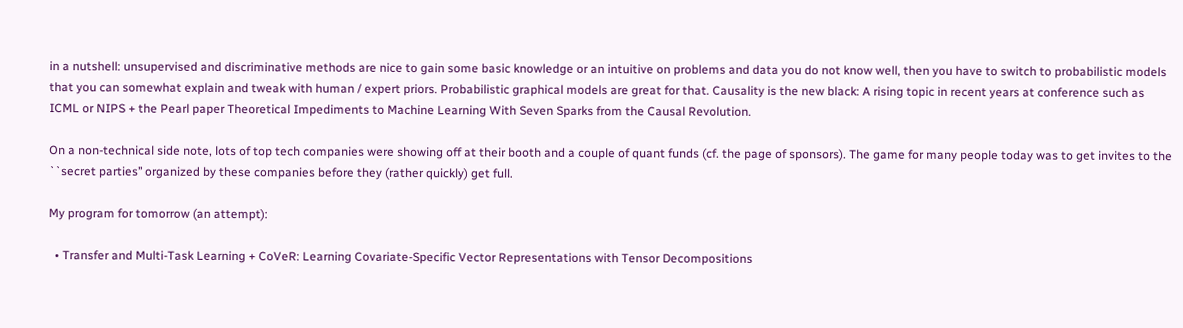in a nutshell: unsupervised and discriminative methods are nice to gain some basic knowledge or an intuitive on problems and data you do not know well, then you have to switch to probabilistic models that you can somewhat explain and tweak with human / expert priors. Probabilistic graphical models are great for that. Causality is the new black: A rising topic in recent years at conference such as ICML or NIPS + the Pearl paper Theoretical Impediments to Machine Learning With Seven Sparks from the Causal Revolution.

On a non-technical side note, lots of top tech companies were showing off at their booth and a couple of quant funds (cf. the page of sponsors). The game for many people today was to get invites to the ``secret parties’’ organized by these companies before they (rather quickly) get full.

My program for tomorrow (an attempt):

  • Transfer and Multi-Task Learning + CoVeR: Learning Covariate-Specific Vector Representations with Tensor Decompositions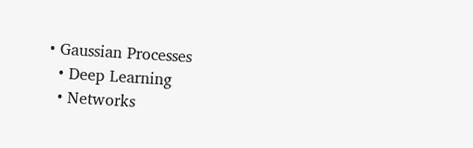• Gaussian Processes
  • Deep Learning
  • Networks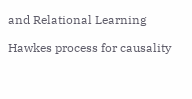and Relational Learning

Hawkes process for causality